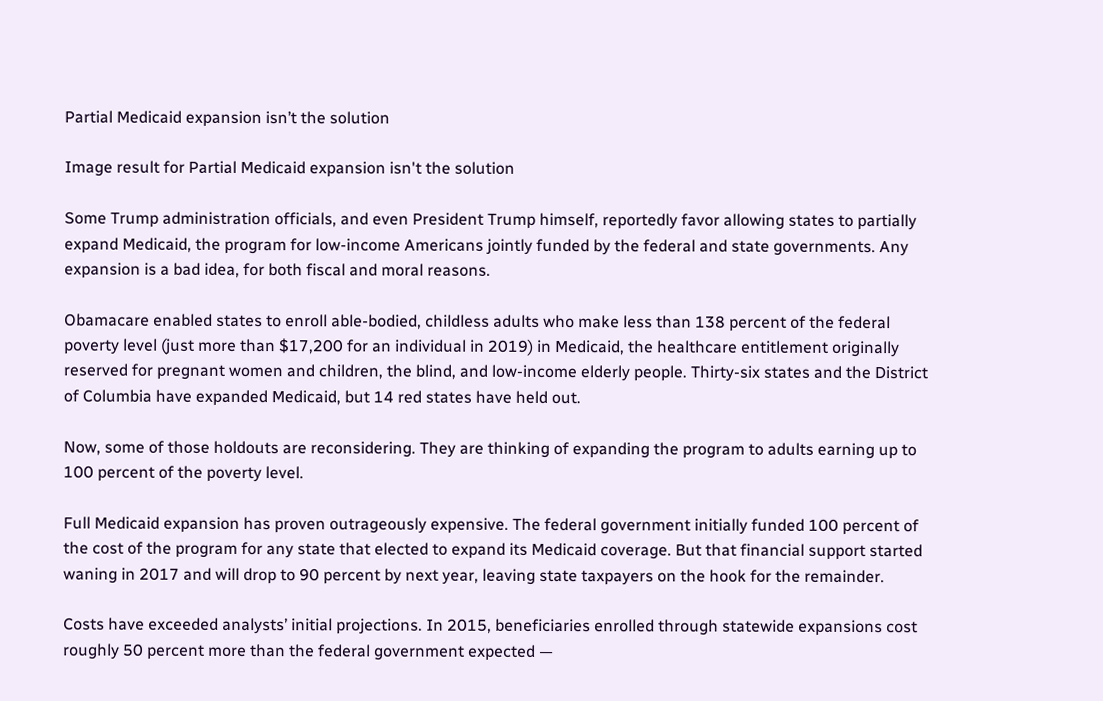Partial Medicaid expansion isn’t the solution

Image result for Partial Medicaid expansion isn't the solution

Some Trump administration officials, and even President Trump himself, reportedly favor allowing states to partially expand Medicaid, the program for low-income Americans jointly funded by the federal and state governments. Any expansion is a bad idea, for both fiscal and moral reasons.

Obamacare enabled states to enroll able-bodied, childless adults who make less than 138 percent of the federal poverty level (just more than $17,200 for an individual in 2019) in Medicaid, the healthcare entitlement originally reserved for pregnant women and children, the blind, and low-income elderly people. Thirty-six states and the District of Columbia have expanded Medicaid, but 14 red states have held out.

Now, some of those holdouts are reconsidering. They are thinking of expanding the program to adults earning up to 100 percent of the poverty level.

Full Medicaid expansion has proven outrageously expensive. The federal government initially funded 100 percent of the cost of the program for any state that elected to expand its Medicaid coverage. But that financial support started waning in 2017 and will drop to 90 percent by next year, leaving state taxpayers on the hook for the remainder.

Costs have exceeded analysts’ initial projections. In 2015, beneficiaries enrolled through statewide expansions cost roughly 50 percent more than the federal government expected —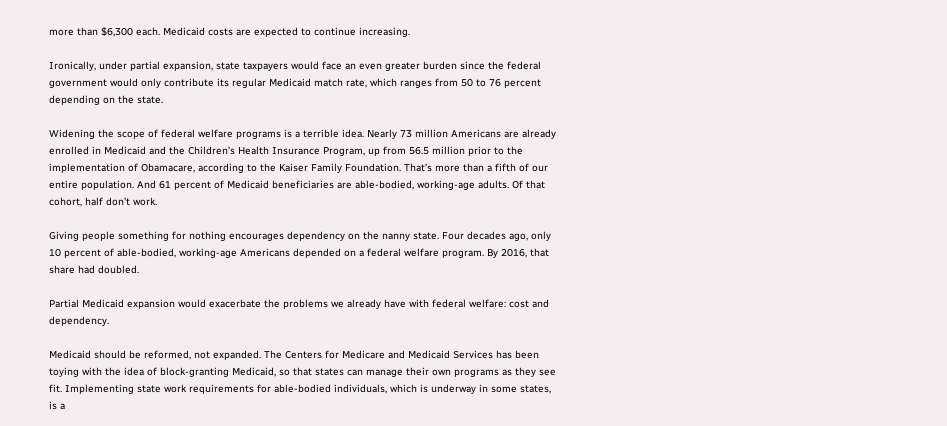more than $6,300 each. Medicaid costs are expected to continue increasing.

Ironically, under partial expansion, state taxpayers would face an even greater burden since the federal government would only contribute its regular Medicaid match rate, which ranges from 50 to 76 percent depending on the state.

Widening the scope of federal welfare programs is a terrible idea. Nearly 73 million Americans are already enrolled in Medicaid and the Children’s Health Insurance Program, up from 56.5 million prior to the implementation of Obamacare, according to the Kaiser Family Foundation. That’s more than a fifth of our entire population. And 61 percent of Medicaid beneficiaries are able-bodied, working-age adults. Of that cohort, half don’t work.

Giving people something for nothing encourages dependency on the nanny state. Four decades ago, only 10 percent of able-bodied, working-age Americans depended on a federal welfare program. By 2016, that share had doubled.

Partial Medicaid expansion would exacerbate the problems we already have with federal welfare: cost and dependency.

Medicaid should be reformed, not expanded. The Centers for Medicare and Medicaid Services has been toying with the idea of block-granting Medicaid, so that states can manage their own programs as they see fit. Implementing state work requirements for able-bodied individuals, which is underway in some states, is a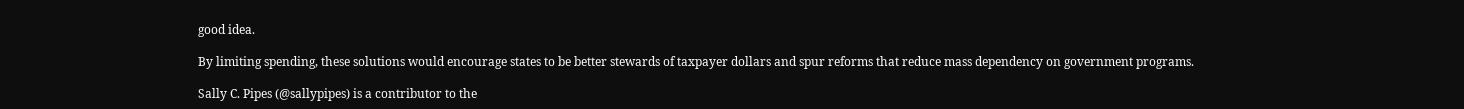good idea.

By limiting spending, these solutions would encourage states to be better stewards of taxpayer dollars and spur reforms that reduce mass dependency on government programs.

Sally C. Pipes (@sallypipes) is a contributor to the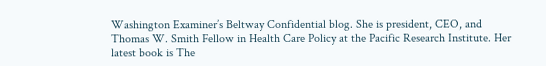Washington Examiner’s Beltway Confidential blog. She is president, CEO, and Thomas W. Smith Fellow in Health Care Policy at the Pacific Research Institute. Her latest book is The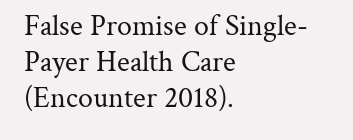False Promise of Single-Payer Health Care (Encounter 2018).